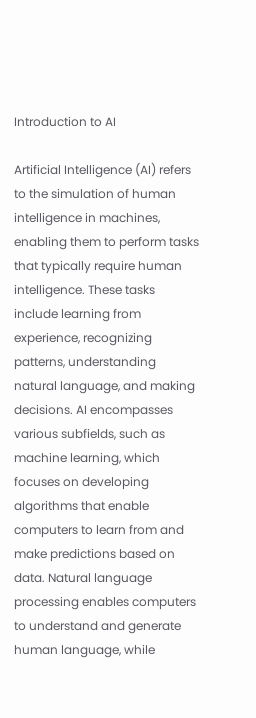Introduction to AI

Artificial Intelligence (AI) refers to the simulation of human intelligence in machines, enabling them to perform tasks that typically require human intelligence. These tasks include learning from experience, recognizing patterns, understanding natural language, and making decisions. AI encompasses various subfields, such as machine learning, which focuses on developing algorithms that enable computers to learn from and make predictions based on data. Natural language processing enables computers to understand and generate human language, while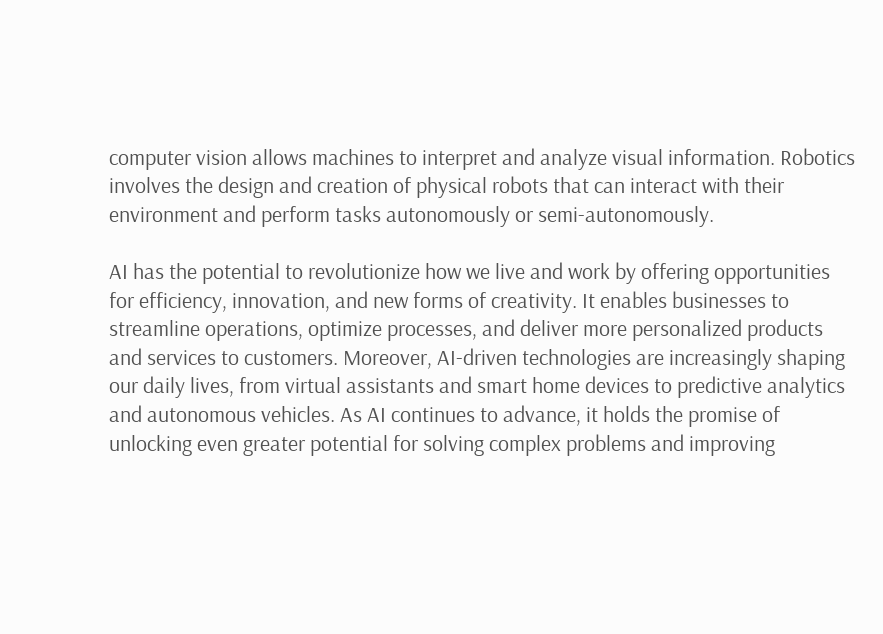computer vision allows machines to interpret and analyze visual information. Robotics involves the design and creation of physical robots that can interact with their environment and perform tasks autonomously or semi-autonomously.

AI has the potential to revolutionize how we live and work by offering opportunities for efficiency, innovation, and new forms of creativity. It enables businesses to streamline operations, optimize processes, and deliver more personalized products and services to customers. Moreover, AI-driven technologies are increasingly shaping our daily lives, from virtual assistants and smart home devices to predictive analytics and autonomous vehicles. As AI continues to advance, it holds the promise of unlocking even greater potential for solving complex problems and improving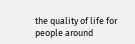the quality of life for people around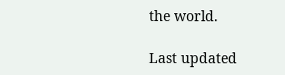the world.

Last updated